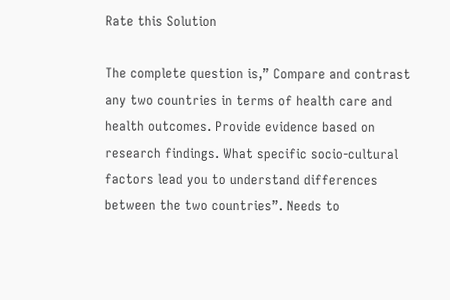Rate this Solution

The complete question is,” Compare and contrast any two countries in terms of health care and health outcomes. Provide evidence based on research findings. What specific socio-cultural factors lead you to understand differences between the two countries”. Needs to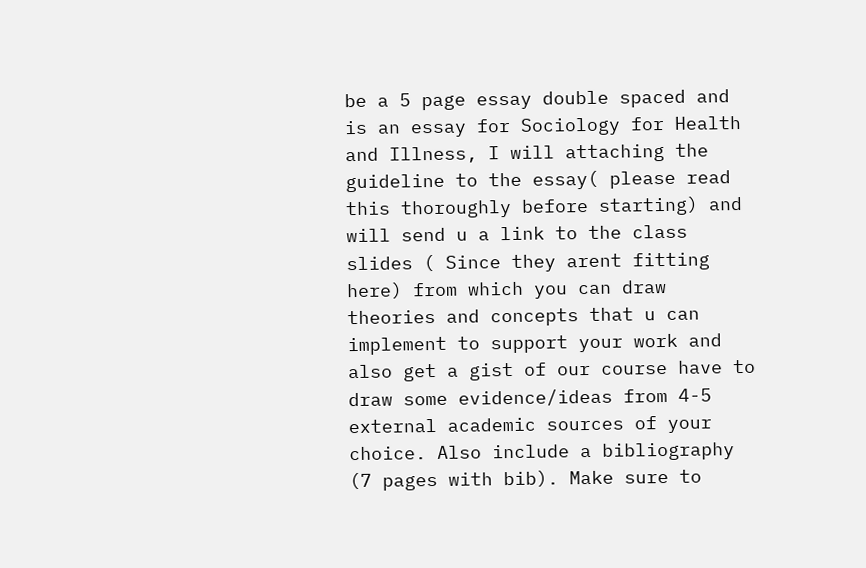be a 5 page essay double spaced and is an essay for Sociology for Health and Illness, I will attaching the guideline to the essay( please read this thoroughly before starting) and will send u a link to the class slides ( Since they arent fitting here) from which you can draw theories and concepts that u can implement to support your work and also get a gist of our course have to draw some evidence/ideas from 4-5 external academic sources of your choice. Also include a bibliography (7 pages with bib). Make sure to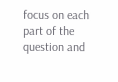focus on each part of the question and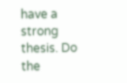have a strong thesis. Do the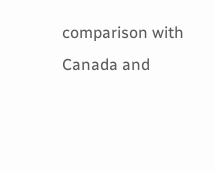comparison with Canada and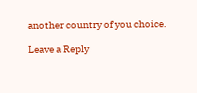another country of you choice.

Leave a Reply